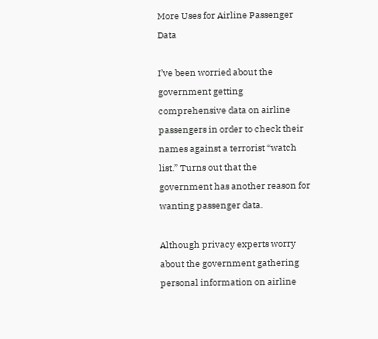More Uses for Airline Passenger Data

I’ve been worried about the government getting comprehensive data on airline passengers in order to check their names against a terrorist “watch list.” Turns out that the government has another reason for wanting passenger data.

Although privacy experts worry about the government gathering personal information on airline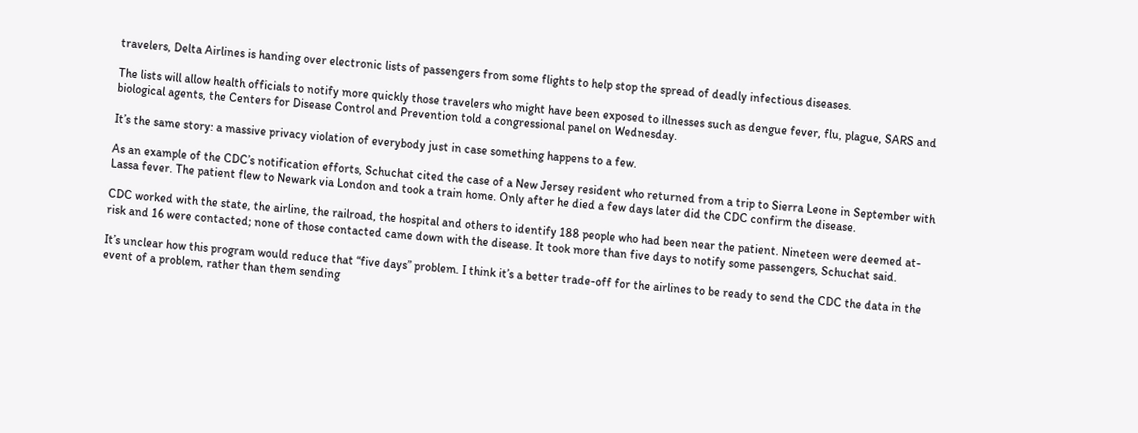travelers, Delta Airlines is handing over electronic lists of passengers from some flights to help stop the spread of deadly infectious diseases.

The lists will allow health officials to notify more quickly those travelers who might have been exposed to illnesses such as dengue fever, flu, plague, SARS and biological agents, the Centers for Disease Control and Prevention told a congressional panel on Wednesday.

It’s the same story: a massive privacy violation of everybody just in case something happens to a few.

As an example of the CDC’s notification efforts, Schuchat cited the case of a New Jersey resident who returned from a trip to Sierra Leone in September with Lassa fever. The patient flew to Newark via London and took a train home. Only after he died a few days later did the CDC confirm the disease.

CDC worked with the state, the airline, the railroad, the hospital and others to identify 188 people who had been near the patient. Nineteen were deemed at-risk and 16 were contacted; none of those contacted came down with the disease. It took more than five days to notify some passengers, Schuchat said.

It’s unclear how this program would reduce that “five days” problem. I think it’s a better trade-off for the airlines to be ready to send the CDC the data in the event of a problem, rather than them sending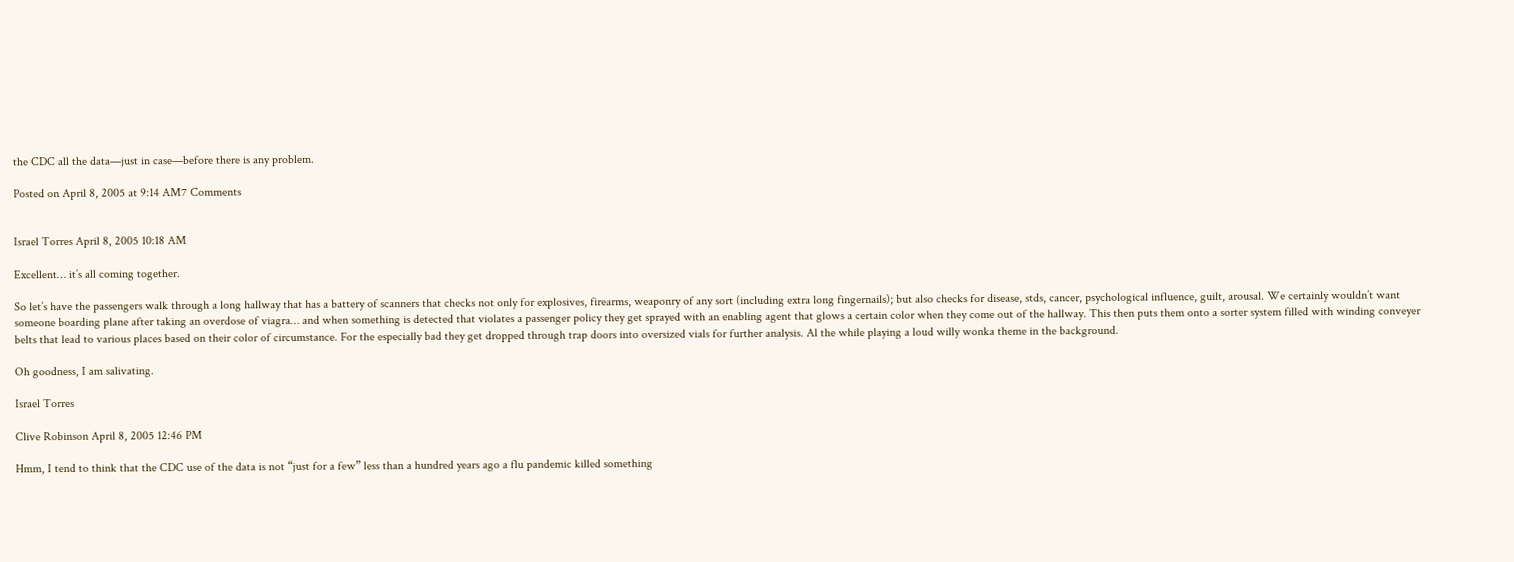the CDC all the data—just in case—before there is any problem.

Posted on April 8, 2005 at 9:14 AM7 Comments


Israel Torres April 8, 2005 10:18 AM

Excellent… it’s all coming together.

So let’s have the passengers walk through a long hallway that has a battery of scanners that checks not only for explosives, firearms, weaponry of any sort (including extra long fingernails); but also checks for disease, stds, cancer, psychological influence, guilt, arousal. We certainly wouldn’t want someone boarding plane after taking an overdose of viagra… and when something is detected that violates a passenger policy they get sprayed with an enabling agent that glows a certain color when they come out of the hallway. This then puts them onto a sorter system filled with winding conveyer belts that lead to various places based on their color of circumstance. For the especially bad they get dropped through trap doors into oversized vials for further analysis. Al the while playing a loud willy wonka theme in the background.

Oh goodness, I am salivating.

Israel Torres

Clive Robinson April 8, 2005 12:46 PM

Hmm, I tend to think that the CDC use of the data is not “just for a few” less than a hundred years ago a flu pandemic killed something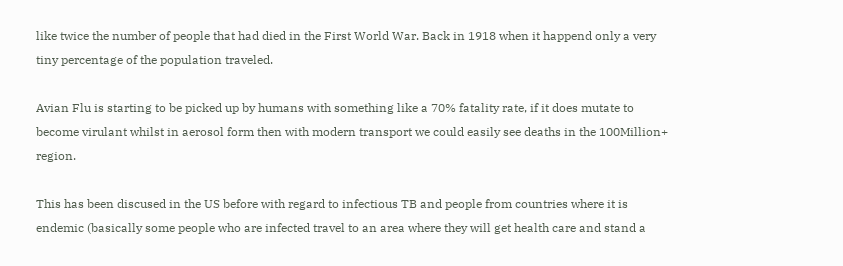like twice the number of people that had died in the First World War. Back in 1918 when it happend only a very tiny percentage of the population traveled.

Avian Flu is starting to be picked up by humans with something like a 70% fatality rate, if it does mutate to become virulant whilst in aerosol form then with modern transport we could easily see deaths in the 100Million+ region.

This has been discused in the US before with regard to infectious TB and people from countries where it is endemic (basically some people who are infected travel to an area where they will get health care and stand a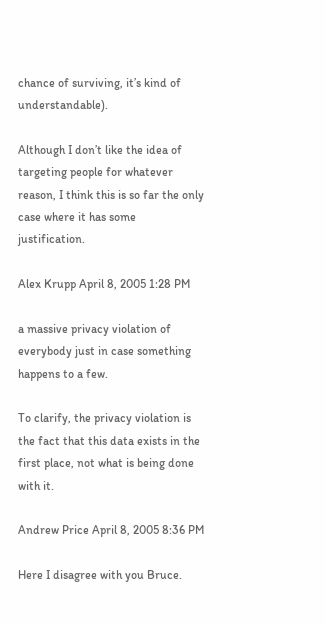chance of surviving, it’s kind of understandable).

Although I don’t like the idea of targeting people for whatever reason, I think this is so far the only case where it has some justification.

Alex Krupp April 8, 2005 1:28 PM

a massive privacy violation of everybody just in case something happens to a few.

To clarify, the privacy violation is the fact that this data exists in the first place, not what is being done with it.

Andrew Price April 8, 2005 8:36 PM

Here I disagree with you Bruce.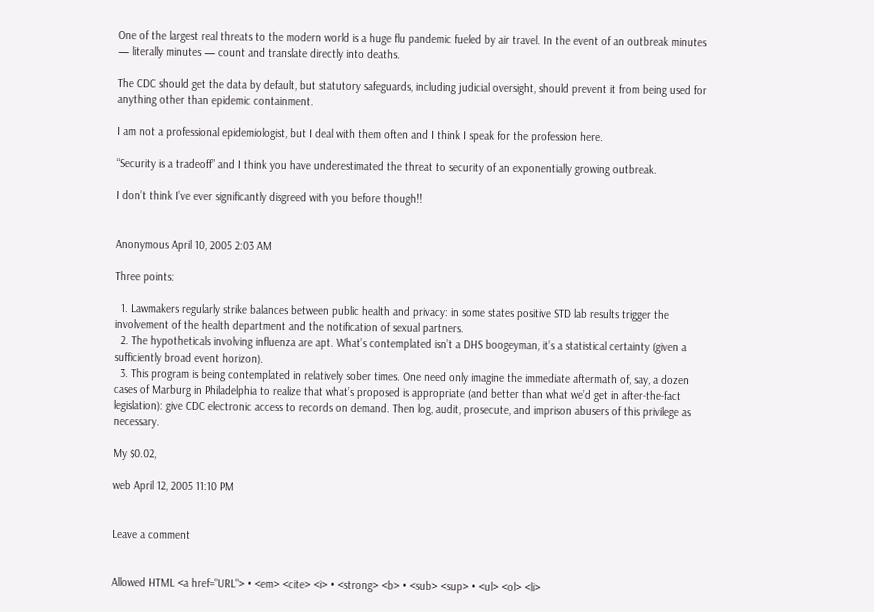One of the largest real threats to the modern world is a huge flu pandemic fueled by air travel. In the event of an outbreak minutes — literally minutes — count and translate directly into deaths.

The CDC should get the data by default, but statutory safeguards, including judicial oversight, should prevent it from being used for anything other than epidemic containment.

I am not a professional epidemiologist, but I deal with them often and I think I speak for the profession here.

“Security is a tradeoff” and I think you have underestimated the threat to security of an exponentially growing outbreak.

I don’t think I’ve ever significantly disgreed with you before though!!


Anonymous April 10, 2005 2:03 AM

Three points:

  1. Lawmakers regularly strike balances between public health and privacy: in some states positive STD lab results trigger the involvement of the health department and the notification of sexual partners.
  2. The hypotheticals involving influenza are apt. What’s contemplated isn’t a DHS boogeyman, it’s a statistical certainty (given a sufficiently broad event horizon).
  3. This program is being contemplated in relatively sober times. One need only imagine the immediate aftermath of, say, a dozen cases of Marburg in Philadelphia to realize that what’s proposed is appropriate (and better than what we’d get in after-the-fact legislation): give CDC electronic access to records on demand. Then log, audit, prosecute, and imprison abusers of this privilege as necessary.

My $0.02,

web April 12, 2005 11:10 PM


Leave a comment


Allowed HTML <a href="URL"> • <em> <cite> <i> • <strong> <b> • <sub> <sup> • <ul> <ol> <li>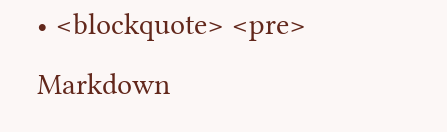• <blockquote> <pre> Markdown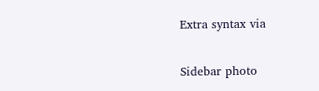Extra syntax via

Sidebar photo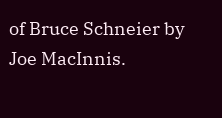of Bruce Schneier by Joe MacInnis.